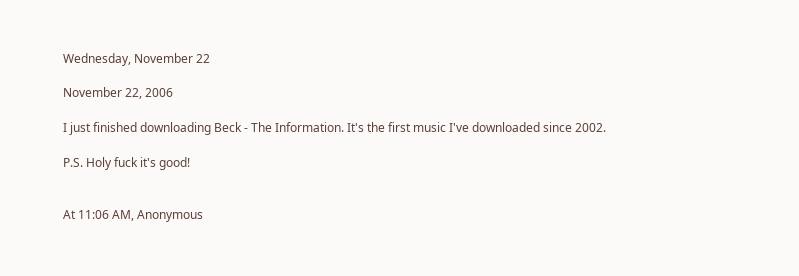Wednesday, November 22

November 22, 2006

I just finished downloading Beck - The Information. It's the first music I've downloaded since 2002.

P.S. Holy fuck it's good!


At 11:06 AM, Anonymous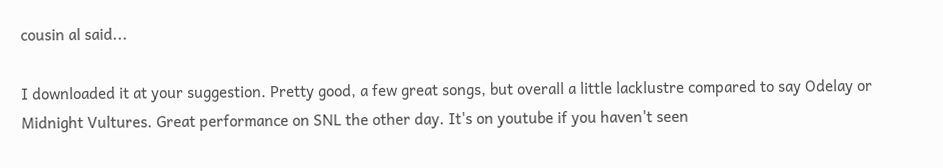cousin al said...

I downloaded it at your suggestion. Pretty good, a few great songs, but overall a little lacklustre compared to say Odelay or Midnight Vultures. Great performance on SNL the other day. It's on youtube if you haven't seen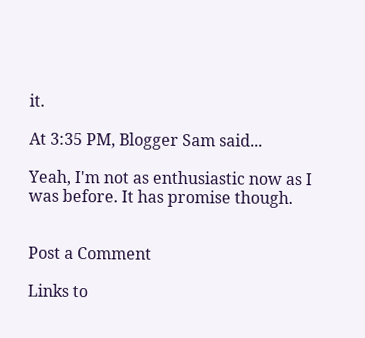it.

At 3:35 PM, Blogger Sam said...

Yeah, I'm not as enthusiastic now as I was before. It has promise though.


Post a Comment

Links to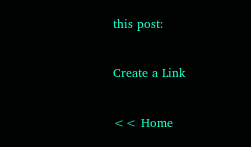this post:

Create a Link

<< Home